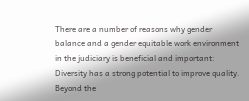There are a number of reasons why gender balance and a gender equitable work environment in the judiciary is beneficial and important: Diversity has a strong potential to improve quality. Beyond the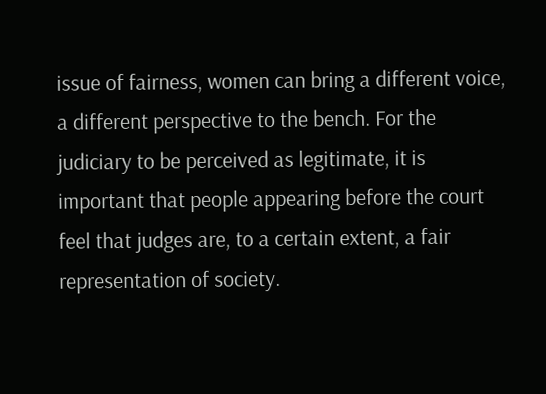issue of fairness, women can bring a different voice, a different perspective to the bench. For the judiciary to be perceived as legitimate, it is important that people appearing before the court feel that judges are, to a certain extent, a fair representation of society.